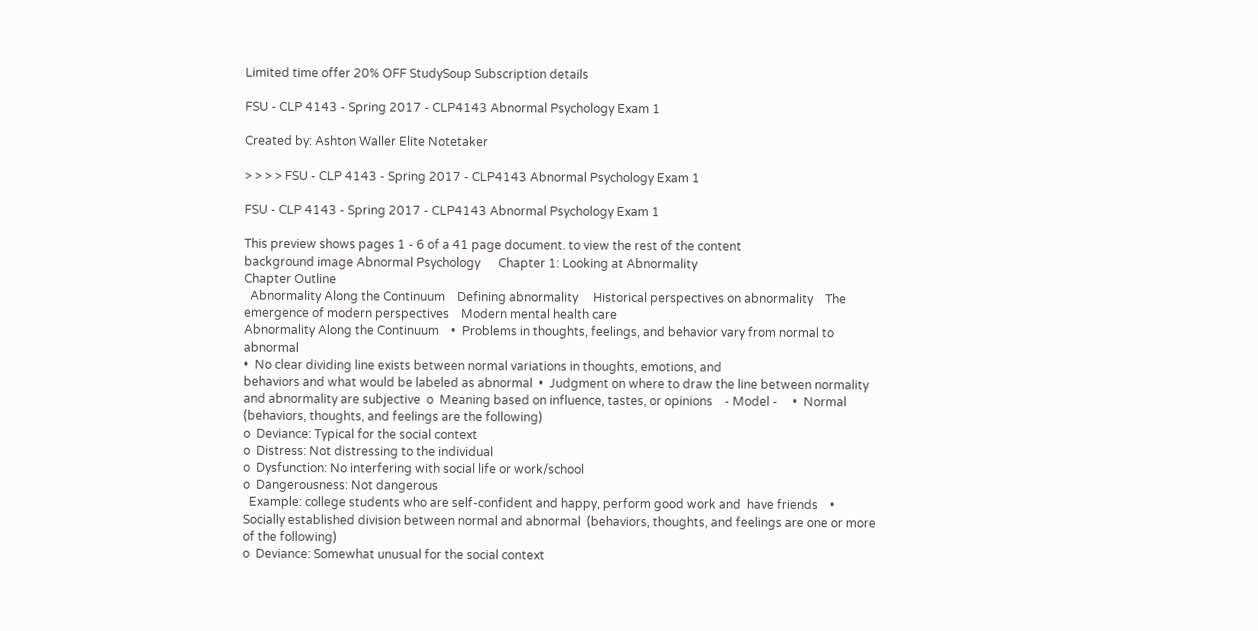Limited time offer 20% OFF StudySoup Subscription details

FSU - CLP 4143 - Spring 2017 - CLP4143 Abnormal Psychology Exam 1

Created by: Ashton Waller Elite Notetaker

> > > > FSU - CLP 4143 - Spring 2017 - CLP4143 Abnormal Psychology Exam 1

FSU - CLP 4143 - Spring 2017 - CLP4143 Abnormal Psychology Exam 1

This preview shows pages 1 - 6 of a 41 page document. to view the rest of the content
background image Abnormal Psychology      Chapter 1: Looking at Abnormality
Chapter Outline
  Abnormality Along the Continuum    Defining abnormality     Historical perspectives on abnormality    The emergence of modern perspectives    Modern mental health care
Abnormality Along the Continuum    •  Problems in thoughts, feelings, and behavior vary from normal to abnormal
•  No clear dividing line exists between normal variations in thoughts, emotions, and
behaviors and what would be labeled as abnormal  •  Judgment on where to draw the line between normality and abnormality are subjective  o  Meaning based on influence, tastes, or opinions    - Model -     •  Normal   (behaviors, thoughts, and feelings are the following)
o  Deviance: Typical for the social context
o  Distress: Not distressing to the individual
o  Dysfunction: No interfering with social life or work/school
o  Dangerousness: Not dangerous
  Example: college students who are self-confident and happy, perform good work and  have friends    •  Socially established division between normal and abnormal  (behaviors, thoughts, and feelings are one or more of the following)
o  Deviance: Somewhat unusual for the social context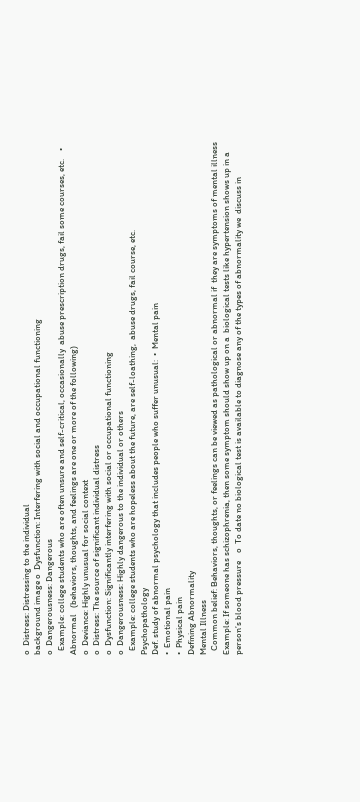o  Distress: Distressing to the individual
background image o  Dysfunction: Interfering with social and occupational functioning
o  Dangerousness: Dangerous
  Example: college students who are often unsure and self-critical, occasionally  abuse prescription drugs, fail some courses, etc.    •  Abnormal   (behaviors, thoughts, and feelings are one or more of the following)
o  Deviance: Highly unusual for social context
o  Distress: The source of significant individual distress
o  Dysfunction: Significantly interfering with social or occupational functioning
o  Dangerousness: Highly dangerous to the individual or others
  Example: college students who are hopeless about the future, are self-loathing,  abuse drugs, fail course, etc.                Psychopathology
Def. study of abnormal psychology that includes people who suffer unusual:  •  Mental pain
•  Emotional pain
•  Physical pain
Defining Abnormality
Mental Illness
  Common belief: Behaviors, thoughts, or feelings can be viewed as pathological or abnormal if  they are symptoms of mental illness    Example: If someone has schizophrenia, then some symptom should show up on a  biological tests like hypertension shows up in a person’s blood pressure    o  To date no biological test is available to diagnose any of the types of abnormality we  discuss in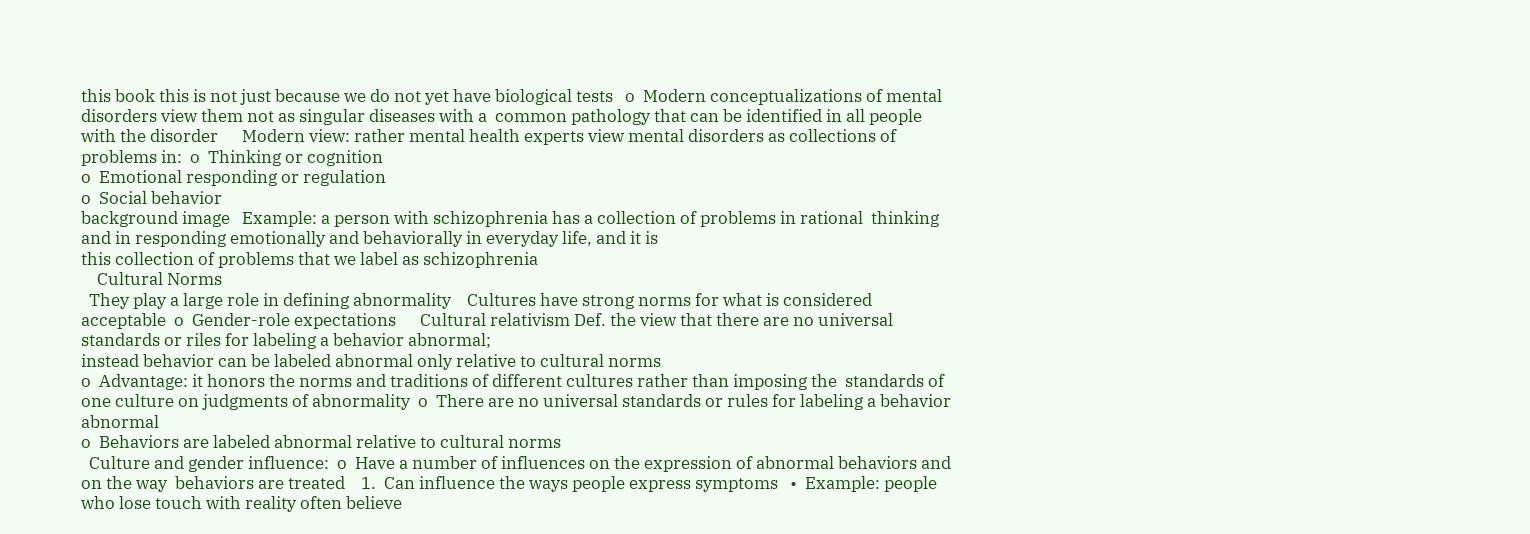this book this is not just because we do not yet have biological tests   o  Modern conceptualizations of mental disorders view them not as singular diseases with a  common pathology that can be identified in all people with the disorder      Modern view: rather mental health experts view mental disorders as collections of problems in:  o  Thinking or cognition
o  Emotional responding or regulation
o  Social behavior
background image   Example: a person with schizophrenia has a collection of problems in rational  thinking and in responding emotionally and behaviorally in everyday life, and it is
this collection of problems that we label as schizophrenia
    Cultural Norms
  They play a large role in defining abnormality    Cultures have strong norms for what is considered acceptable  o  Gender-role expectations      Cultural relativism Def. the view that there are no universal standards or riles for labeling a behavior abnormal;
instead behavior can be labeled abnormal only relative to cultural norms
o  Advantage: it honors the norms and traditions of different cultures rather than imposing the  standards of one culture on judgments of abnormality  o  There are no universal standards or rules for labeling a behavior abnormal
o  Behaviors are labeled abnormal relative to cultural norms
  Culture and gender influence:  o  Have a number of influences on the expression of abnormal behaviors and on the way  behaviors are treated    1.  Can influence the ways people express symptoms   •  Example: people who lose touch with reality often believe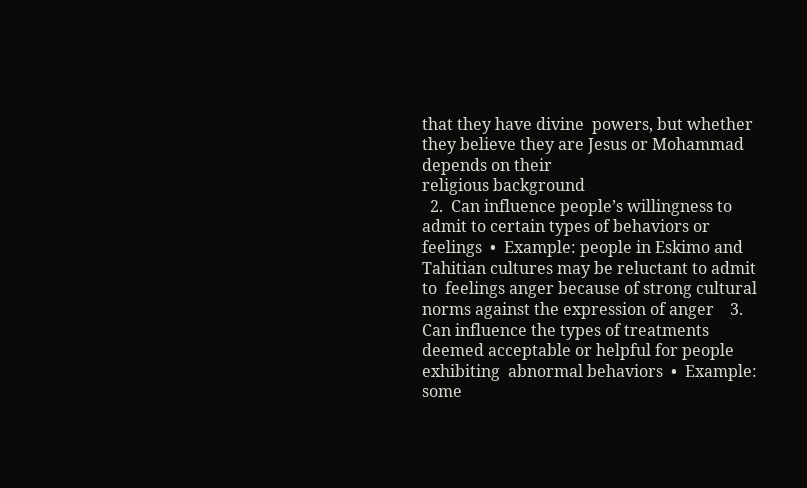that they have divine  powers, but whether they believe they are Jesus or Mohammad depends on their
religious background
  2.  Can influence people’s willingness to admit to certain types of behaviors or feelings  •  Example: people in Eskimo and Tahitian cultures may be reluctant to admit to  feelings anger because of strong cultural norms against the expression of anger    3.  Can influence the types of treatments deemed acceptable or helpful for people exhibiting  abnormal behaviors  •  Example: some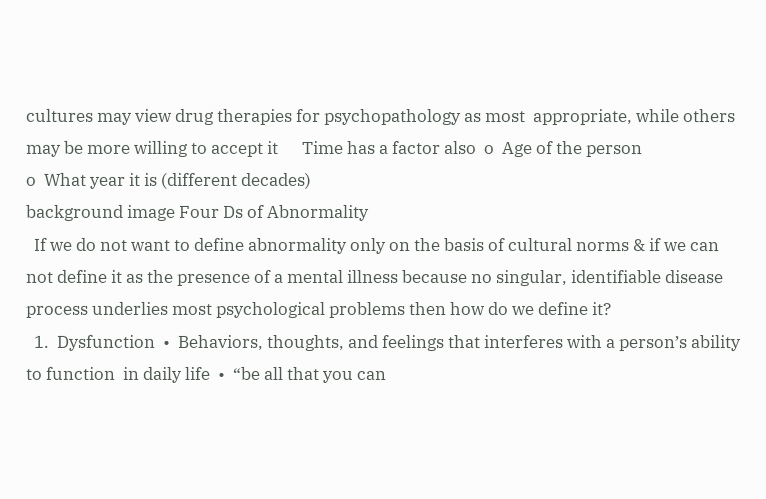cultures may view drug therapies for psychopathology as most  appropriate, while others may be more willing to accept it      Time has a factor also  o  Age of the person
o  What year it is (different decades)
background image Four Ds of Abnormality
  If we do not want to define abnormality only on the basis of cultural norms & if we can  not define it as the presence of a mental illness because no singular, identifiable disease
process underlies most psychological problems then how do we define it?
  1.  Dysfunction  •  Behaviors, thoughts, and feelings that interferes with a person’s ability to function  in daily life  •  “be all that you can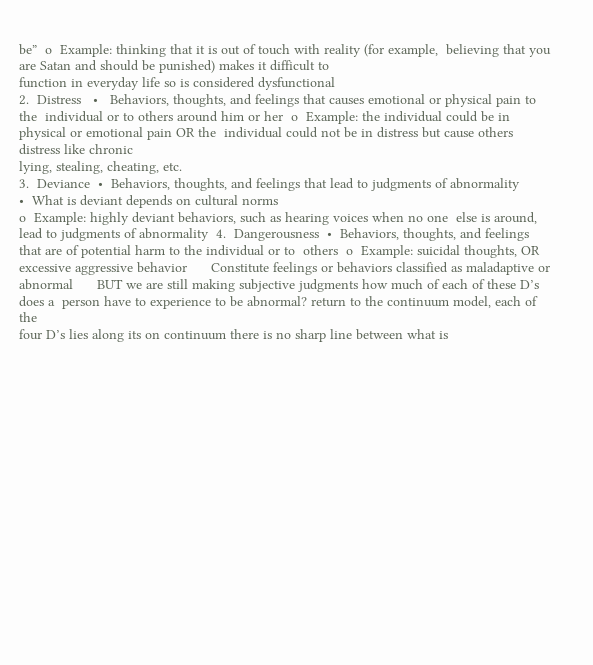be”  o  Example: thinking that it is out of touch with reality (for example,  believing that you are Satan and should be punished) makes it difficult to
function in everyday life so is considered dysfunctional
2.  Distress   •   Behaviors, thoughts, and feelings that causes emotional or physical pain to the  individual or to others around him or her  o  Example: the individual could be in physical or emotional pain OR the  individual could not be in distress but cause others distress like chronic
lying, stealing, cheating, etc.
3.  Deviance  •  Behaviors, thoughts, and feelings that lead to judgments of abnormality
•  What is deviant depends on cultural norms
o  Example: highly deviant behaviors, such as hearing voices when no one  else is around, lead to judgments of abnormality  4.  Dangerousness  •  Behaviors, thoughts, and feelings that are of potential harm to the individual or to  others  o  Example: suicidal thoughts, OR excessive aggressive behavior      Constitute feelings or behaviors classified as maladaptive or abnormal      BUT we are still making subjective judgments how much of each of these D’s does a  person have to experience to be abnormal? return to the continuum model, each of the
four D’s lies along its on continuum there is no sharp line between what is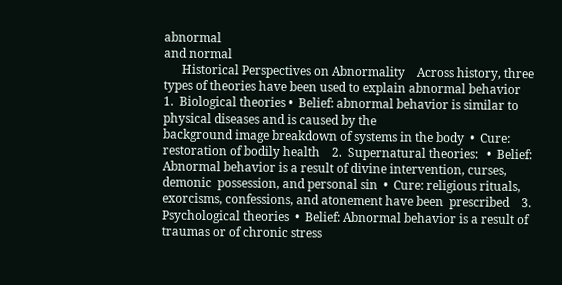abnormal
and normal
      Historical Perspectives on Abnormality    Across history, three types of theories have been used to explain abnormal behavior    1.  Biological theories •  Belief: abnormal behavior is similar to physical diseases and is caused by the
background image breakdown of systems in the body  •  Cure: restoration of bodily health    2.  Supernatural theories:   •  Belief: Abnormal behavior is a result of divine intervention, curses, demonic  possession, and personal sin  •  Cure: religious rituals, exorcisms, confessions, and atonement have been  prescribed    3.  Psychological theories  •  Belief: Abnormal behavior is a result of traumas or of chronic stress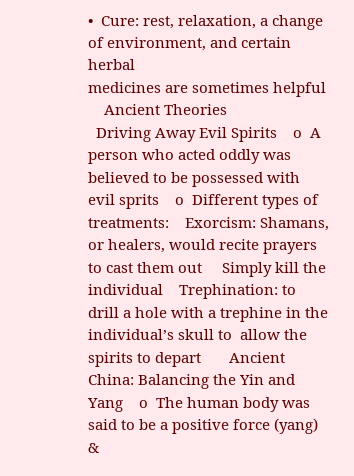•  Cure: rest, relaxation, a change of environment, and certain herbal
medicines are sometimes helpful
    Ancient Theories
  Driving Away Evil Spirits    o  A person who acted oddly was believed to be possessed with evil sprits    o  Different types of treatments:    Exorcism: Shamans, or healers, would recite prayers to cast them out     Simply kill the individual    Trephination: to drill a hole with a trephine in the individual’s skull to  allow the spirits to depart       Ancient China: Balancing the Yin and Yang    o  The human body was said to be a positive force (yang) &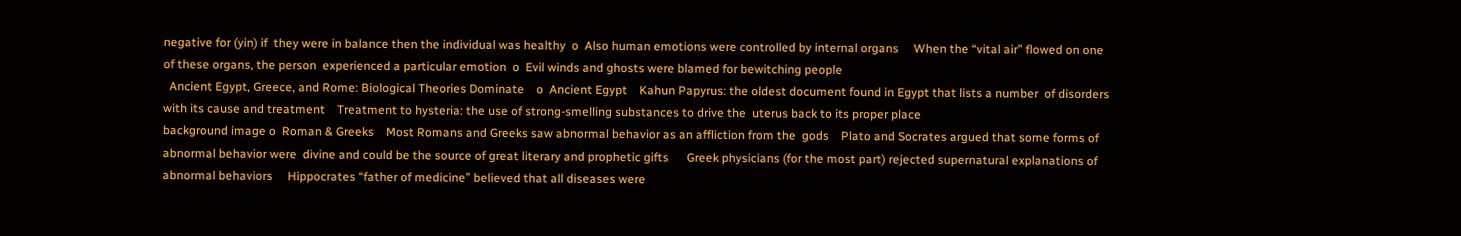negative for (yin) if  they were in balance then the individual was healthy  o  Also human emotions were controlled by internal organs     When the “vital air” flowed on one of these organs, the person  experienced a particular emotion  o  Evil winds and ghosts were blamed for bewitching people
  Ancient Egypt, Greece, and Rome: Biological Theories Dominate    o  Ancient Egypt    Kahun Papyrus: the oldest document found in Egypt that lists a number  of disorders with its cause and treatment    Treatment to hysteria: the use of strong-smelling substances to drive the  uterus back to its proper place
background image o  Roman & Greeks    Most Romans and Greeks saw abnormal behavior as an affliction from the  gods    Plato and Socrates argued that some forms of abnormal behavior were  divine and could be the source of great literary and prophetic gifts      Greek physicians (for the most part) rejected supernatural explanations of  abnormal behaviors     Hippocrates “father of medicine” believed that all diseases were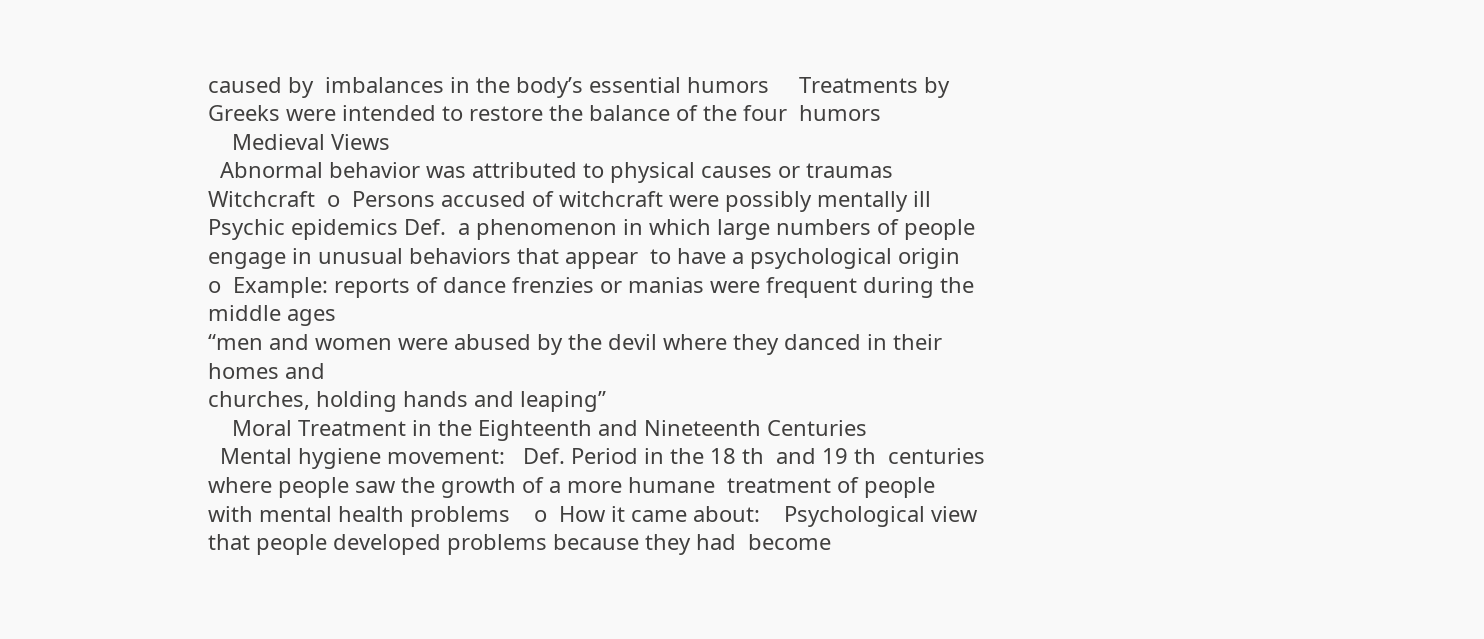caused by  imbalances in the body’s essential humors     Treatments by Greeks were intended to restore the balance of the four  humors
    Medieval Views
  Abnormal behavior was attributed to physical causes or traumas      Witchcraft  o  Persons accused of witchcraft were possibly mentally ill      Psychic epidemics Def.  a phenomenon in which large numbers of people engage in unusual behaviors that appear  to have a psychological origin
o  Example: reports of dance frenzies or manias were frequent during the middle ages
“men and women were abused by the devil where they danced in their homes and
churches, holding hands and leaping”
    Moral Treatment in the Eighteenth and Nineteenth Centuries
  Mental hygiene movement:   Def. Period in the 18 th  and 19 th  centuries where people saw the growth of a more humane  treatment of people with mental health problems    o  How it came about:    Psychological view that people developed problems because they had  become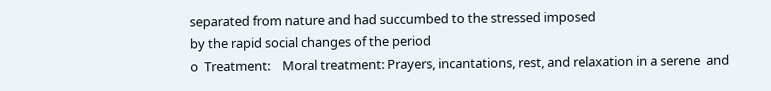separated from nature and had succumbed to the stressed imposed
by the rapid social changes of the period
o  Treatment:    Moral treatment: Prayers, incantations, rest, and relaxation in a serene  and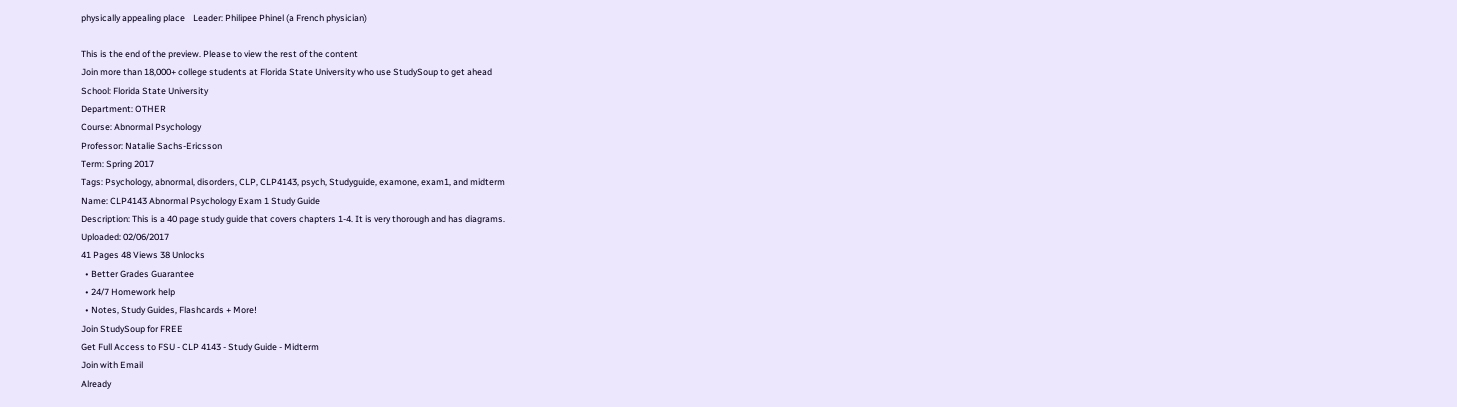physically appealing place    Leader: Philipee Phinel (a French physician)

This is the end of the preview. Please to view the rest of the content
Join more than 18,000+ college students at Florida State University who use StudySoup to get ahead
School: Florida State University
Department: OTHER
Course: Abnormal Psychology
Professor: Natalie Sachs-Ericsson
Term: Spring 2017
Tags: Psychology, abnormal, disorders, CLP, CLP4143, psych, Studyguide, examone, exam1, and midterm
Name: CLP4143 Abnormal Psychology Exam 1 Study Guide
Description: This is a 40 page study guide that covers chapters 1-4. It is very thorough and has diagrams.
Uploaded: 02/06/2017
41 Pages 48 Views 38 Unlocks
  • Better Grades Guarantee
  • 24/7 Homework help
  • Notes, Study Guides, Flashcards + More!
Join StudySoup for FREE
Get Full Access to FSU - CLP 4143 - Study Guide - Midterm
Join with Email
Already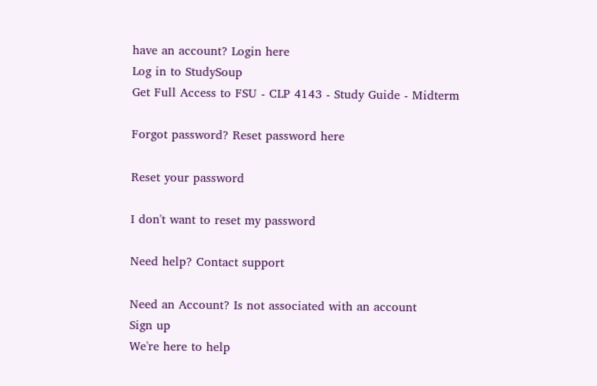have an account? Login here
Log in to StudySoup
Get Full Access to FSU - CLP 4143 - Study Guide - Midterm

Forgot password? Reset password here

Reset your password

I don't want to reset my password

Need help? Contact support

Need an Account? Is not associated with an account
Sign up
We're here to help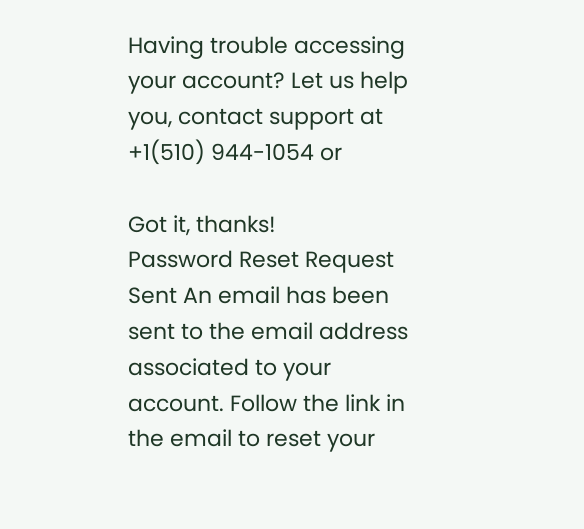Having trouble accessing your account? Let us help you, contact support at +1(510) 944-1054 or

Got it, thanks!
Password Reset Request Sent An email has been sent to the email address associated to your account. Follow the link in the email to reset your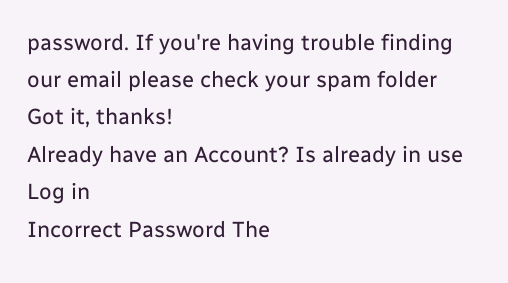password. If you're having trouble finding our email please check your spam folder
Got it, thanks!
Already have an Account? Is already in use
Log in
Incorrect Password The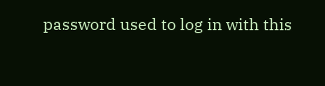password used to log in with this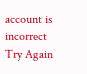account is incorrect
Try Again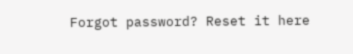Forgot password? Reset it here